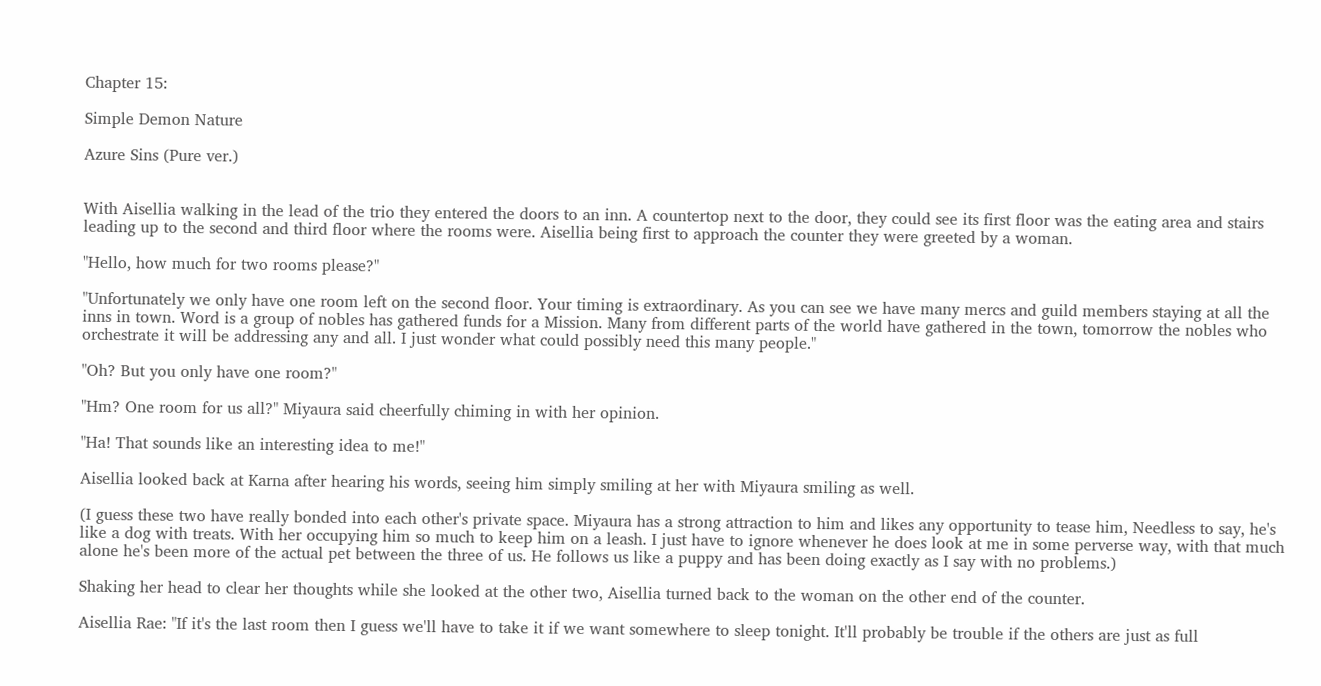Chapter 15:

Simple Demon Nature

Azure Sins (Pure ver.)


With Aisellia walking in the lead of the trio they entered the doors to an inn. A countertop next to the door, they could see its first floor was the eating area and stairs leading up to the second and third floor where the rooms were. Aisellia being first to approach the counter they were greeted by a woman.

"Hello, how much for two rooms please?"

"Unfortunately we only have one room left on the second floor. Your timing is extraordinary. As you can see we have many mercs and guild members staying at all the inns in town. Word is a group of nobles has gathered funds for a Mission. Many from different parts of the world have gathered in the town, tomorrow the nobles who orchestrate it will be addressing any and all. I just wonder what could possibly need this many people."

"Oh? But you only have one room?"

"Hm? One room for us all?" Miyaura said cheerfully chiming in with her opinion.

"Ha! That sounds like an interesting idea to me!"

Aisellia looked back at Karna after hearing his words, seeing him simply smiling at her with Miyaura smiling as well.

(I guess these two have really bonded into each other's private space. Miyaura has a strong attraction to him and likes any opportunity to tease him, Needless to say, he's like a dog with treats. With her occupying him so much to keep him on a leash. I just have to ignore whenever he does look at me in some perverse way, with that much alone he's been more of the actual pet between the three of us. He follows us like a puppy and has been doing exactly as I say with no problems.)

Shaking her head to clear her thoughts while she looked at the other two, Aisellia turned back to the woman on the other end of the counter.

Aisellia Rae: "If it's the last room then I guess we'll have to take it if we want somewhere to sleep tonight. It'll probably be trouble if the others are just as full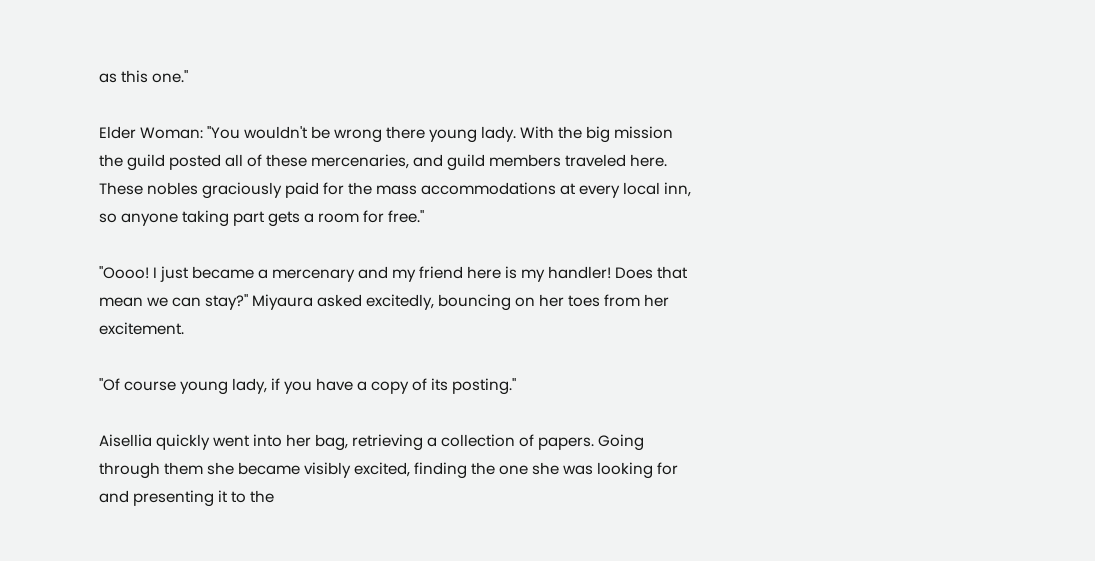as this one."

Elder Woman: "You wouldn't be wrong there young lady. With the big mission the guild posted all of these mercenaries, and guild members traveled here. These nobles graciously paid for the mass accommodations at every local inn, so anyone taking part gets a room for free."

"Oooo! I just became a mercenary and my friend here is my handler! Does that mean we can stay?" Miyaura asked excitedly, bouncing on her toes from her excitement.

"Of course young lady, if you have a copy of its posting."

Aisellia quickly went into her bag, retrieving a collection of papers. Going through them she became visibly excited, finding the one she was looking for and presenting it to the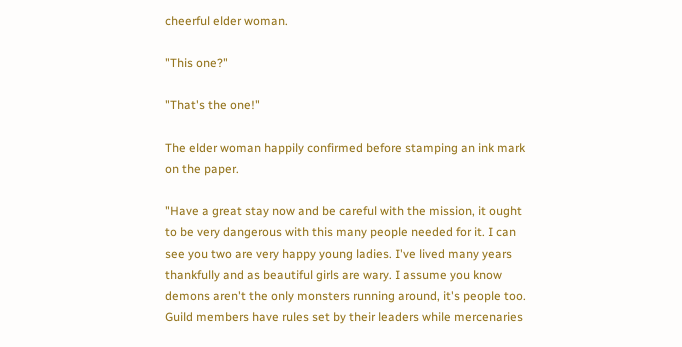cheerful elder woman.

"This one?"

"That's the one!"

The elder woman happily confirmed before stamping an ink mark on the paper.

"Have a great stay now and be careful with the mission, it ought to be very dangerous with this many people needed for it. I can see you two are very happy young ladies. I've lived many years thankfully and as beautiful girls are wary. I assume you know demons aren't the only monsters running around, it's people too. Guild members have rules set by their leaders while mercenaries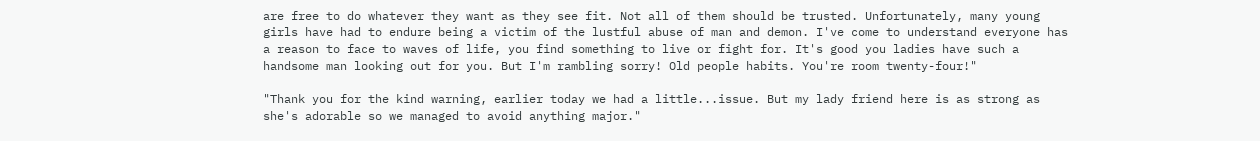are free to do whatever they want as they see fit. Not all of them should be trusted. Unfortunately, many young girls have had to endure being a victim of the lustful abuse of man and demon. I've come to understand everyone has a reason to face to waves of life, you find something to live or fight for. It's good you ladies have such a handsome man looking out for you. But I'm rambling sorry! Old people habits. You're room twenty-four!"

"Thank you for the kind warning, earlier today we had a little...issue. But my lady friend here is as strong as she's adorable so we managed to avoid anything major."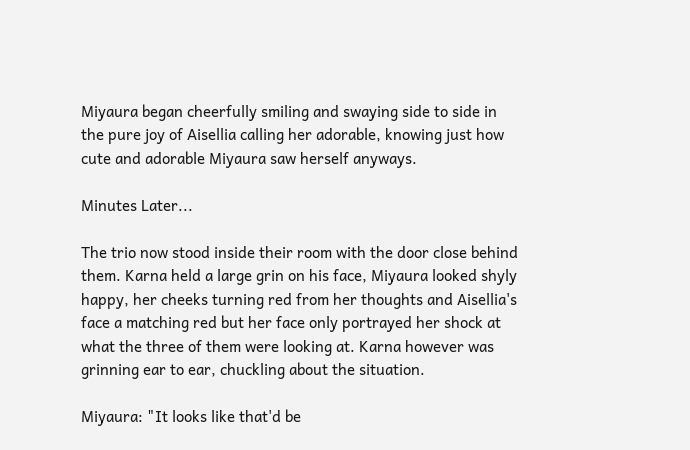Miyaura began cheerfully smiling and swaying side to side in the pure joy of Aisellia calling her adorable, knowing just how cute and adorable Miyaura saw herself anyways.

Minutes Later...

The trio now stood inside their room with the door close behind them. Karna held a large grin on his face, Miyaura looked shyly happy, her cheeks turning red from her thoughts and Aisellia's face a matching red but her face only portrayed her shock at what the three of them were looking at. Karna however was grinning ear to ear, chuckling about the situation.

Miyaura: "It looks like that'd be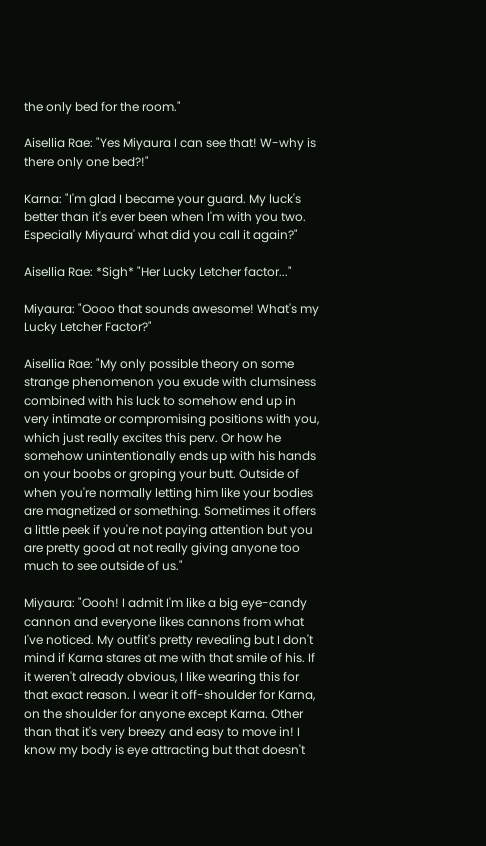the only bed for the room."

Aisellia Rae: "Yes Miyaura I can see that! W-why is there only one bed?!"

Karna: "I'm glad I became your guard. My luck's better than it's ever been when I'm with you two. Especially Miyaura' what did you call it again?"

Aisellia Rae: *Sigh* "Her Lucky Letcher factor..."

Miyaura: "Oooo that sounds awesome! What's my Lucky Letcher Factor?"

Aisellia Rae: "My only possible theory on some strange phenomenon you exude with clumsiness combined with his luck to somehow end up in very intimate or compromising positions with you, which just really excites this perv. Or how he somehow unintentionally ends up with his hands on your boobs or groping your butt. Outside of when you're normally letting him like your bodies are magnetized or something. Sometimes it offers a little peek if you're not paying attention but you are pretty good at not really giving anyone too much to see outside of us."

Miyaura: "Oooh! I admit I'm like a big eye-candy cannon and everyone likes cannons from what I've noticed. My outfit's pretty revealing but I don't mind if Karna stares at me with that smile of his. If it weren't already obvious, I like wearing this for that exact reason. I wear it off-shoulder for Karna, on the shoulder for anyone except Karna. Other than that it's very breezy and easy to move in! I know my body is eye attracting but that doesn't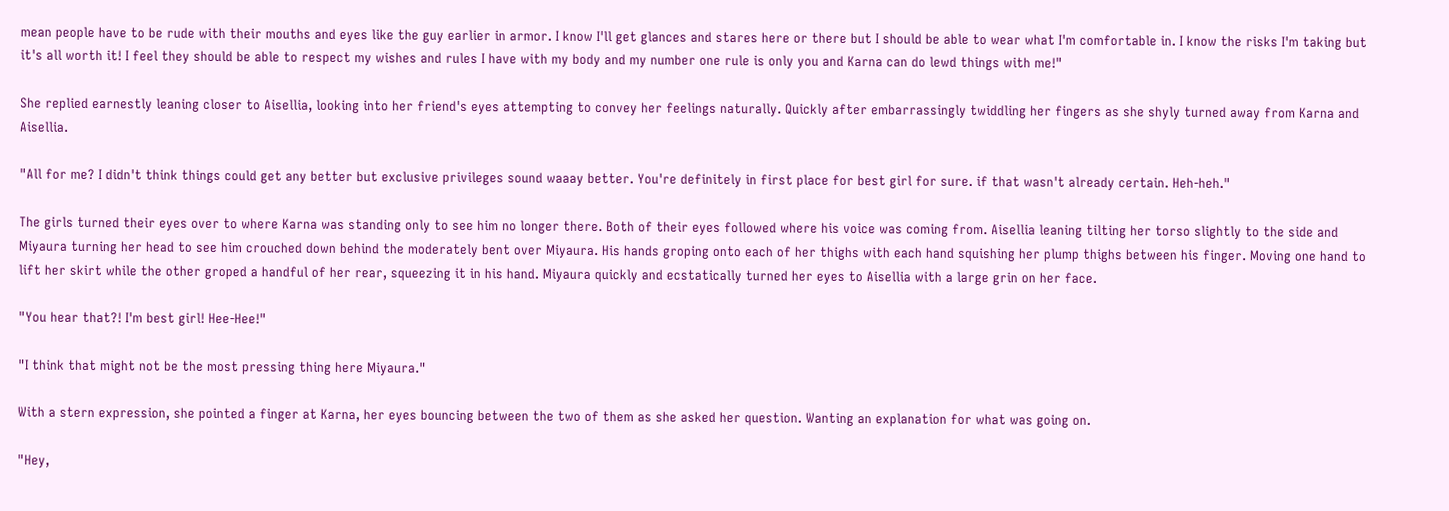mean people have to be rude with their mouths and eyes like the guy earlier in armor. I know I'll get glances and stares here or there but I should be able to wear what I'm comfortable in. I know the risks I'm taking but it's all worth it! I feel they should be able to respect my wishes and rules I have with my body and my number one rule is only you and Karna can do lewd things with me!"

She replied earnestly leaning closer to Aisellia, looking into her friend's eyes attempting to convey her feelings naturally. Quickly after embarrassingly twiddling her fingers as she shyly turned away from Karna and Aisellia.

"All for me? I didn't think things could get any better but exclusive privileges sound waaay better. You're definitely in first place for best girl for sure. if that wasn't already certain. Heh-heh."

The girls turned their eyes over to where Karna was standing only to see him no longer there. Both of their eyes followed where his voice was coming from. Aisellia leaning tilting her torso slightly to the side and Miyaura turning her head to see him crouched down behind the moderately bent over Miyaura. His hands groping onto each of her thighs with each hand squishing her plump thighs between his finger. Moving one hand to lift her skirt while the other groped a handful of her rear, squeezing it in his hand. Miyaura quickly and ecstatically turned her eyes to Aisellia with a large grin on her face.

"You hear that?! I'm best girl! Hee-Hee!"

"I think that might not be the most pressing thing here Miyaura."

With a stern expression, she pointed a finger at Karna, her eyes bouncing between the two of them as she asked her question. Wanting an explanation for what was going on.

"Hey,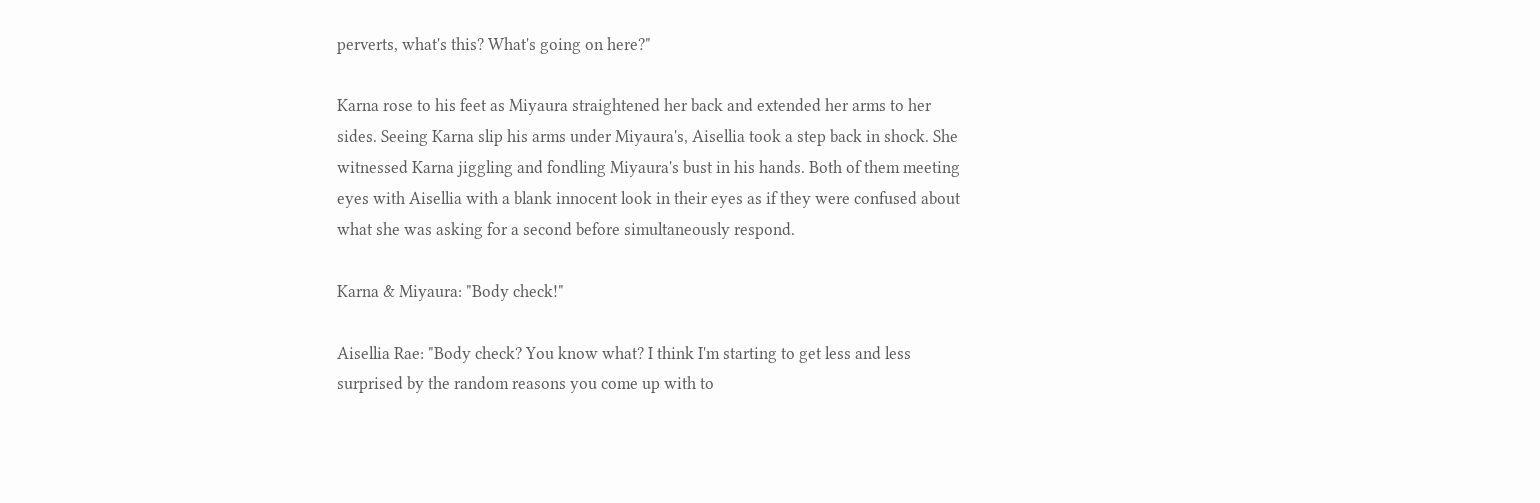perverts, what's this? What's going on here?"

Karna rose to his feet as Miyaura straightened her back and extended her arms to her sides. Seeing Karna slip his arms under Miyaura's, Aisellia took a step back in shock. She witnessed Karna jiggling and fondling Miyaura's bust in his hands. Both of them meeting eyes with Aisellia with a blank innocent look in their eyes as if they were confused about what she was asking for a second before simultaneously respond.

Karna & Miyaura: "Body check!"

Aisellia Rae: "Body check? You know what? I think I'm starting to get less and less surprised by the random reasons you come up with to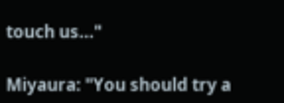touch us..."

Miyaura: "You should try a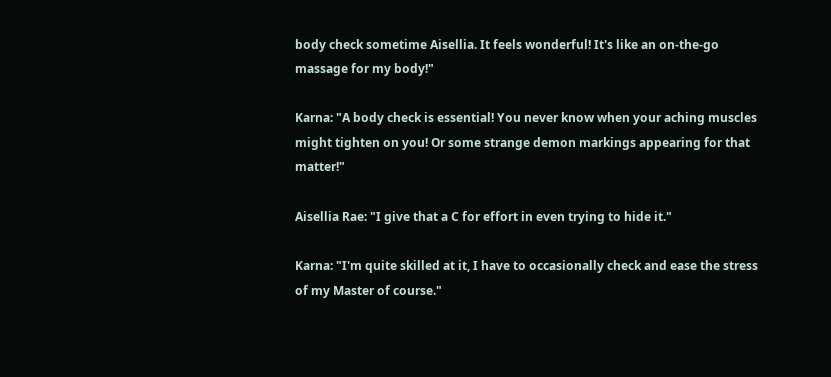body check sometime Aisellia. It feels wonderful! It's like an on-the-go massage for my body!"

Karna: "A body check is essential! You never know when your aching muscles might tighten on you! Or some strange demon markings appearing for that matter!"

Aisellia Rae: "I give that a C for effort in even trying to hide it."

Karna: "I'm quite skilled at it, I have to occasionally check and ease the stress of my Master of course."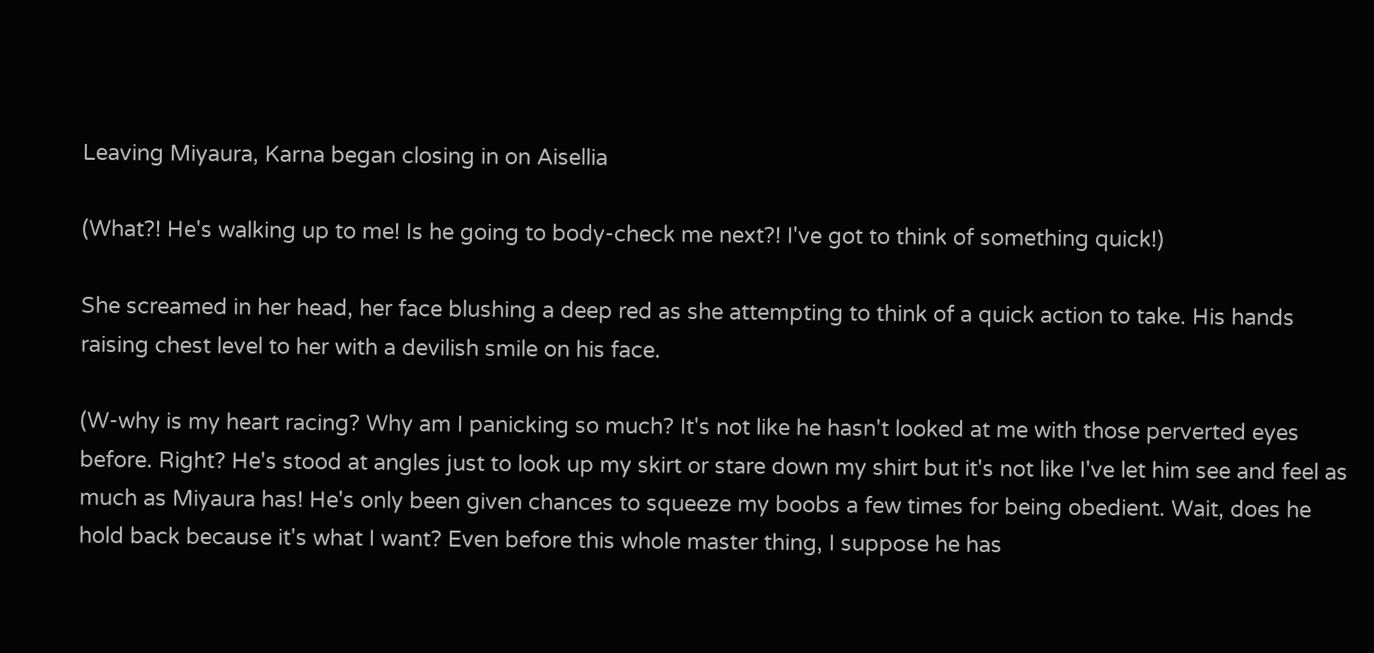Leaving Miyaura, Karna began closing in on Aisellia

(What?! He's walking up to me! Is he going to body-check me next?! I've got to think of something quick!)

She screamed in her head, her face blushing a deep red as she attempting to think of a quick action to take. His hands raising chest level to her with a devilish smile on his face.

(W-why is my heart racing? Why am I panicking so much? It's not like he hasn't looked at me with those perverted eyes before. Right? He's stood at angles just to look up my skirt or stare down my shirt but it's not like I've let him see and feel as much as Miyaura has! He's only been given chances to squeeze my boobs a few times for being obedient. Wait, does he hold back because it's what I want? Even before this whole master thing, I suppose he has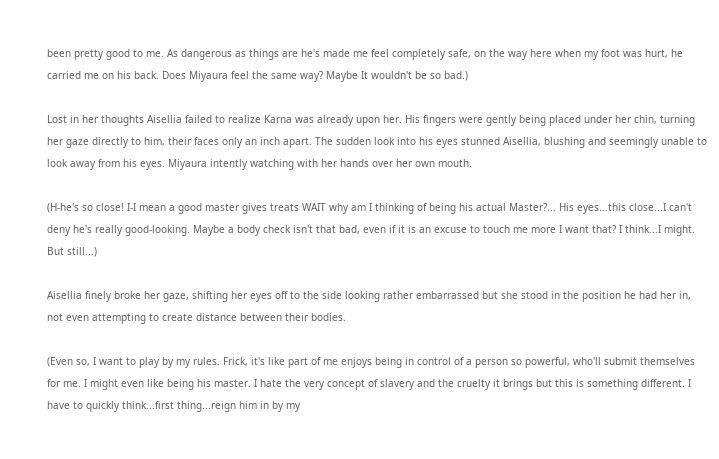been pretty good to me. As dangerous as things are he's made me feel completely safe, on the way here when my foot was hurt, he carried me on his back. Does Miyaura feel the same way? Maybe It wouldn't be so bad.)

Lost in her thoughts Aisellia failed to realize Karna was already upon her. His fingers were gently being placed under her chin, turning her gaze directly to him, their faces only an inch apart. The sudden look into his eyes stunned Aisellia, blushing and seemingly unable to look away from his eyes. Miyaura intently watching with her hands over her own mouth.

(H-he's so close! I-I mean a good master gives treats WAIT why am I thinking of being his actual Master?... His eyes...this close...I can't deny he's really good-looking. Maybe a body check isn't that bad, even if it is an excuse to touch me more I want that? I think...I might. But still...)

Aisellia finely broke her gaze, shifting her eyes off to the side looking rather embarrassed but she stood in the position he had her in, not even attempting to create distance between their bodies.

(Even so, I want to play by my rules. Frick, it's like part of me enjoys being in control of a person so powerful, who'll submit themselves for me. I might even like being his master. I hate the very concept of slavery and the cruelty it brings but this is something different. I have to quickly think...first thing...reign him in by my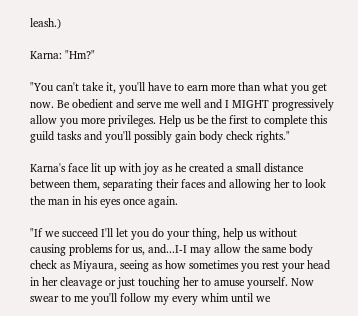leash.)

Karna: "Hm?"

"You can't take it, you'll have to earn more than what you get now. Be obedient and serve me well and I MIGHT progressively allow you more privileges. Help us be the first to complete this guild tasks and you'll possibly gain body check rights."

Karna's face lit up with joy as he created a small distance between them, separating their faces and allowing her to look the man in his eyes once again.

"If we succeed I'll let you do your thing, help us without causing problems for us, and...I-I may allow the same body check as Miyaura, seeing as how sometimes you rest your head in her cleavage or just touching her to amuse yourself. Now swear to me you'll follow my every whim until we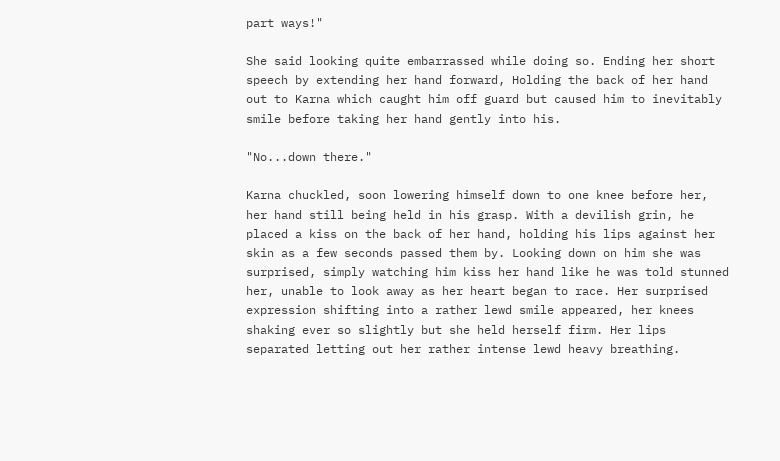part ways!"

She said looking quite embarrassed while doing so. Ending her short speech by extending her hand forward, Holding the back of her hand out to Karna which caught him off guard but caused him to inevitably smile before taking her hand gently into his.

"No...down there."

Karna chuckled, soon lowering himself down to one knee before her, her hand still being held in his grasp. With a devilish grin, he placed a kiss on the back of her hand, holding his lips against her skin as a few seconds passed them by. Looking down on him she was surprised, simply watching him kiss her hand like he was told stunned her, unable to look away as her heart began to race. Her surprised expression shifting into a rather lewd smile appeared, her knees shaking ever so slightly but she held herself firm. Her lips separated letting out her rather intense lewd heavy breathing.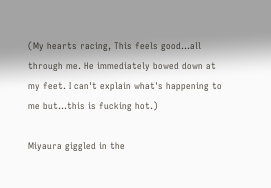(My hearts racing, This feels good...all through me. He immediately bowed down at my feet. I can't explain what's happening to me but...this is fucking hot.)

Miyaura giggled in the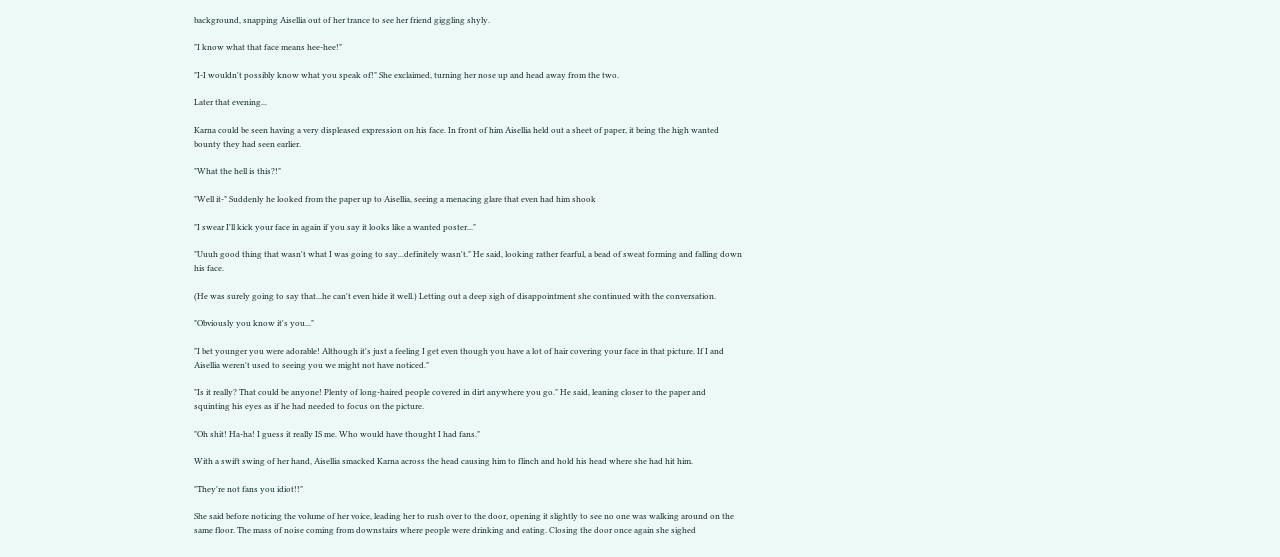background, snapping Aisellia out of her trance to see her friend giggling shyly.

"I know what that face means hee-hee!"

"I-I wouldn't possibly know what you speak of!" She exclaimed, turning her nose up and head away from the two.

Later that evening...

Karna could be seen having a very displeased expression on his face. In front of him Aisellia held out a sheet of paper, it being the high wanted bounty they had seen earlier.

"What the hell is this?!"

"Well it-" Suddenly he looked from the paper up to Aisellia, seeing a menacing glare that even had him shook

"I swear I'll kick your face in again if you say it looks like a wanted poster..."

"Uuuh good thing that wasn't what I was going to say...definitely wasn't." He said, looking rather fearful, a bead of sweat forming and falling down his face.

(He was surely going to say that...he can't even hide it well.) Letting out a deep sigh of disappointment she continued with the conversation.

"Obviously you know it's you..."

"I bet younger you were adorable! Although it's just a feeling I get even though you have a lot of hair covering your face in that picture. If I and Aisellia weren't used to seeing you we might not have noticed."

"Is it really? That could be anyone! Plenty of long-haired people covered in dirt anywhere you go." He said, leaning closer to the paper and squinting his eyes as if he had needed to focus on the picture.

"Oh shit! Ha-ha! I guess it really IS me. Who would have thought I had fans."

With a swift swing of her hand, Aisellia smacked Karna across the head causing him to flinch and hold his head where she had hit him.

"They're not fans you idiot!!"

She said before noticing the volume of her voice, leading her to rush over to the door, opening it slightly to see no one was walking around on the same floor. The mass of noise coming from downstairs where people were drinking and eating. Closing the door once again she sighed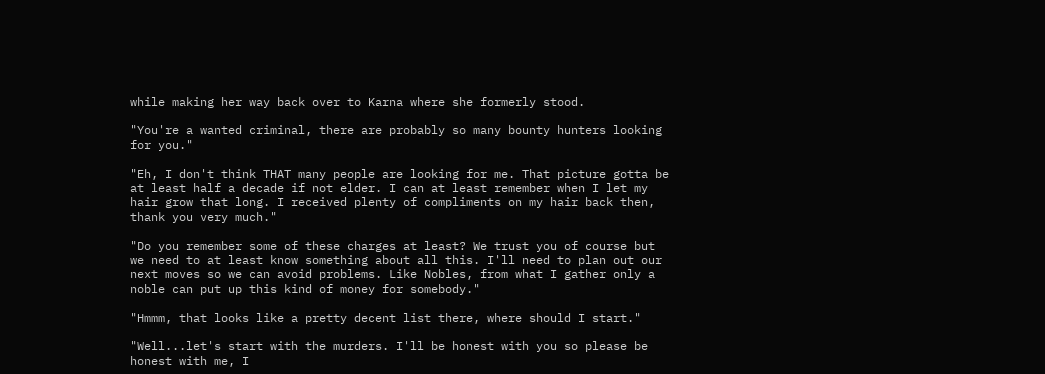while making her way back over to Karna where she formerly stood.

"You're a wanted criminal, there are probably so many bounty hunters looking for you."

"Eh, I don't think THAT many people are looking for me. That picture gotta be at least half a decade if not elder. I can at least remember when I let my hair grow that long. I received plenty of compliments on my hair back then, thank you very much."

"Do you remember some of these charges at least? We trust you of course but we need to at least know something about all this. I'll need to plan out our next moves so we can avoid problems. Like Nobles, from what I gather only a noble can put up this kind of money for somebody."

"Hmmm, that looks like a pretty decent list there, where should I start."

"Well...let's start with the murders. I'll be honest with you so please be honest with me, I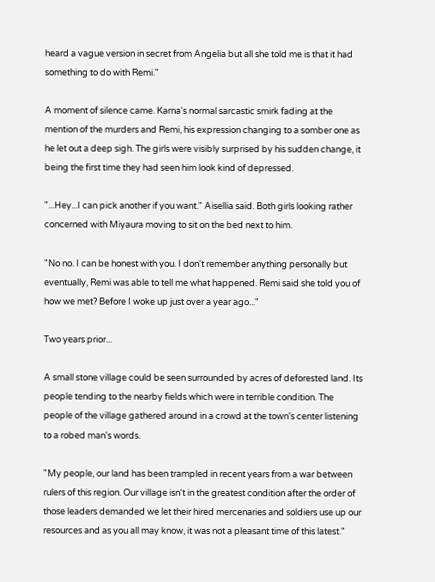heard a vague version in secret from Angelia but all she told me is that it had something to do with Remi."

A moment of silence came. Karna's normal sarcastic smirk fading at the mention of the murders and Remi, his expression changing to a somber one as he let out a deep sigh. The girls were visibly surprised by his sudden change, it being the first time they had seen him look kind of depressed.

"...Hey...I can pick another if you want." Aisellia said. Both girls looking rather concerned with Miyaura moving to sit on the bed next to him.

"No no. I can be honest with you. I don't remember anything personally but eventually, Remi was able to tell me what happened. Remi said she told you of how we met? Before I woke up just over a year ago..."

Two years prior...

A small stone village could be seen surrounded by acres of deforested land. Its people tending to the nearby fields which were in terrible condition. The people of the village gathered around in a crowd at the town's center listening to a robed man's words.

"My people, our land has been trampled in recent years from a war between rulers of this region. Our village isn't in the greatest condition after the order of those leaders demanded we let their hired mercenaries and soldiers use up our resources and as you all may know, it was not a pleasant time of this latest."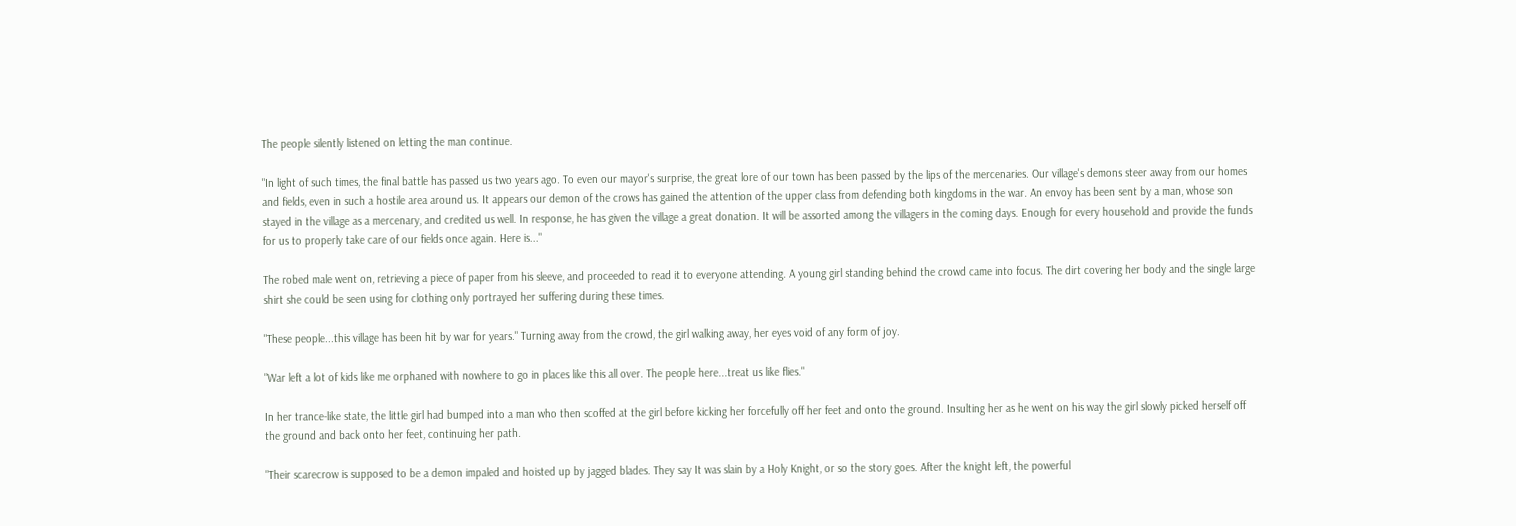The people silently listened on letting the man continue.

"In light of such times, the final battle has passed us two years ago. To even our mayor's surprise, the great lore of our town has been passed by the lips of the mercenaries. Our village's demons steer away from our homes and fields, even in such a hostile area around us. It appears our demon of the crows has gained the attention of the upper class from defending both kingdoms in the war. An envoy has been sent by a man, whose son stayed in the village as a mercenary, and credited us well. In response, he has given the village a great donation. It will be assorted among the villagers in the coming days. Enough for every household and provide the funds for us to properly take care of our fields once again. Here is..."

The robed male went on, retrieving a piece of paper from his sleeve, and proceeded to read it to everyone attending. A young girl standing behind the crowd came into focus. The dirt covering her body and the single large shirt she could be seen using for clothing only portrayed her suffering during these times.

"These people...this village has been hit by war for years." Turning away from the crowd, the girl walking away, her eyes void of any form of joy.

"War left a lot of kids like me orphaned with nowhere to go in places like this all over. The people here...treat us like flies."

In her trance-like state, the little girl had bumped into a man who then scoffed at the girl before kicking her forcefully off her feet and onto the ground. Insulting her as he went on his way the girl slowly picked herself off the ground and back onto her feet, continuing her path.

"Their scarecrow is supposed to be a demon impaled and hoisted up by jagged blades. They say It was slain by a Holy Knight, or so the story goes. After the knight left, the powerful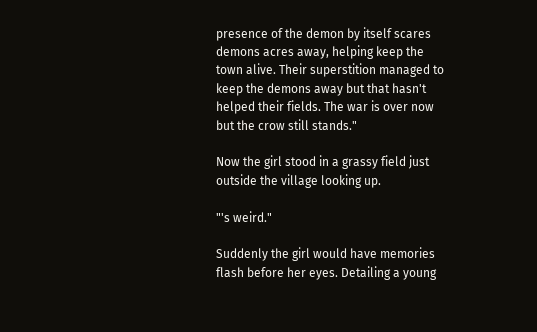presence of the demon by itself scares demons acres away, helping keep the town alive. Their superstition managed to keep the demons away but that hasn't helped their fields. The war is over now but the crow still stands."

Now the girl stood in a grassy field just outside the village looking up.

"'s weird."

Suddenly the girl would have memories flash before her eyes. Detailing a young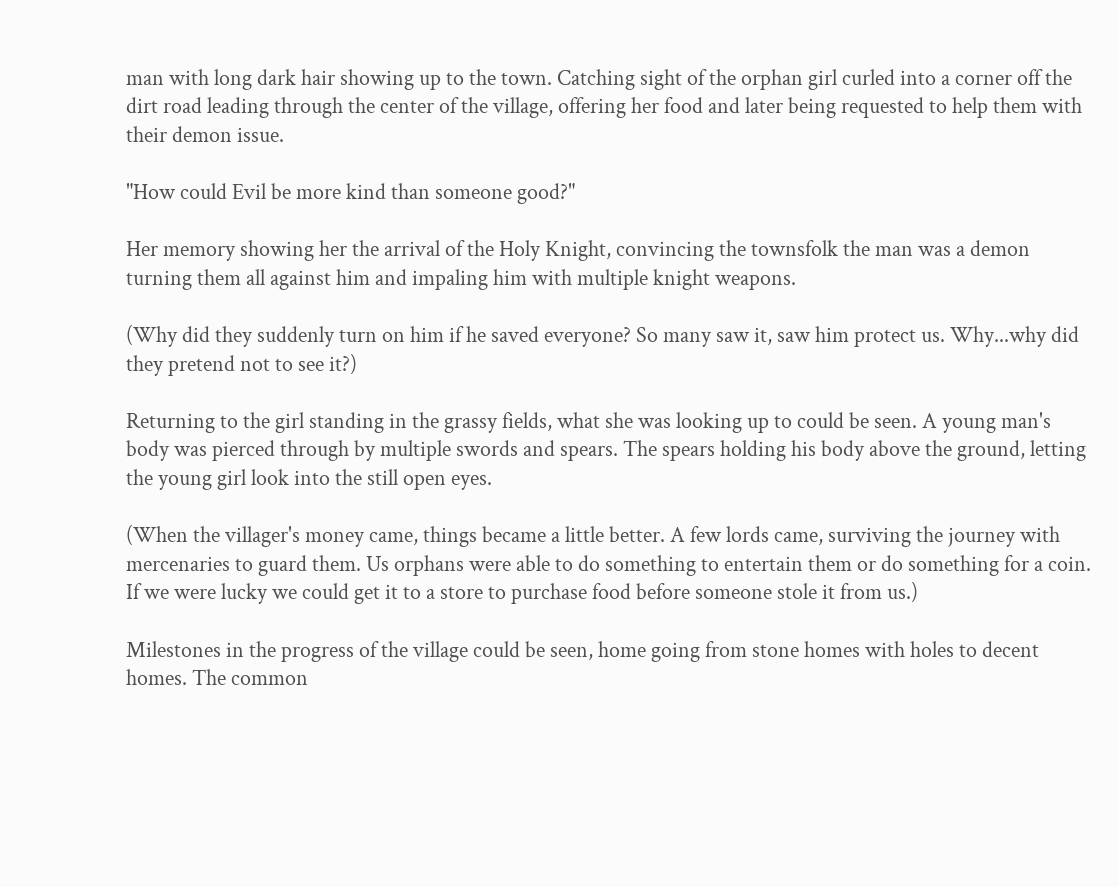man with long dark hair showing up to the town. Catching sight of the orphan girl curled into a corner off the dirt road leading through the center of the village, offering her food and later being requested to help them with their demon issue.

"How could Evil be more kind than someone good?"

Her memory showing her the arrival of the Holy Knight, convincing the townsfolk the man was a demon turning them all against him and impaling him with multiple knight weapons.

(Why did they suddenly turn on him if he saved everyone? So many saw it, saw him protect us. Why...why did they pretend not to see it?)

Returning to the girl standing in the grassy fields, what she was looking up to could be seen. A young man's body was pierced through by multiple swords and spears. The spears holding his body above the ground, letting the young girl look into the still open eyes.

(When the villager's money came, things became a little better. A few lords came, surviving the journey with mercenaries to guard them. Us orphans were able to do something to entertain them or do something for a coin. If we were lucky we could get it to a store to purchase food before someone stole it from us.)

Milestones in the progress of the village could be seen, home going from stone homes with holes to decent homes. The common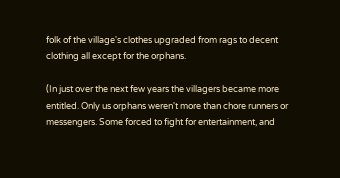folk of the village's clothes upgraded from rags to decent clothing all except for the orphans.

(In just over the next few years the villagers became more entitled. Only us orphans weren't more than chore runners or messengers. Some forced to fight for entertainment, and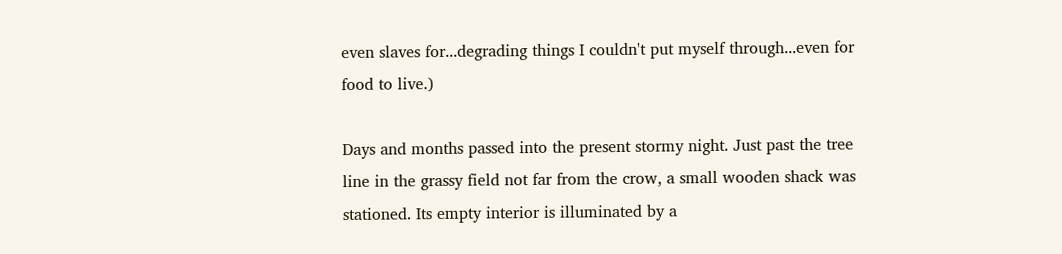even slaves for...degrading things I couldn't put myself through...even for food to live.)

Days and months passed into the present stormy night. Just past the tree line in the grassy field not far from the crow, a small wooden shack was stationed. Its empty interior is illuminated by a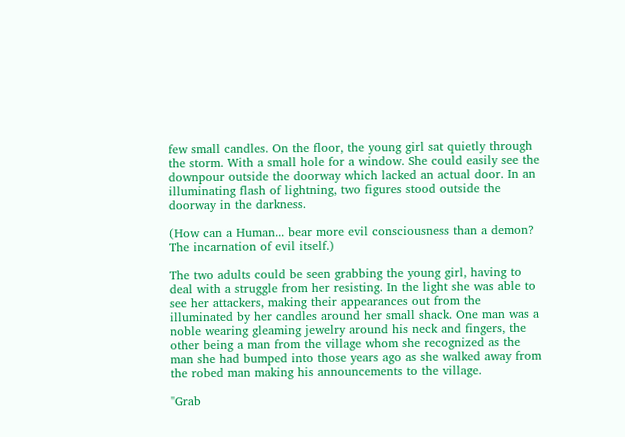few small candles. On the floor, the young girl sat quietly through the storm. With a small hole for a window. She could easily see the downpour outside the doorway which lacked an actual door. In an illuminating flash of lightning, two figures stood outside the doorway in the darkness.

(How can a Human... bear more evil consciousness than a demon? The incarnation of evil itself.)

The two adults could be seen grabbing the young girl, having to deal with a struggle from her resisting. In the light she was able to see her attackers, making their appearances out from the illuminated by her candles around her small shack. One man was a noble wearing gleaming jewelry around his neck and fingers, the other being a man from the village whom she recognized as the man she had bumped into those years ago as she walked away from the robed man making his announcements to the village.

"Grab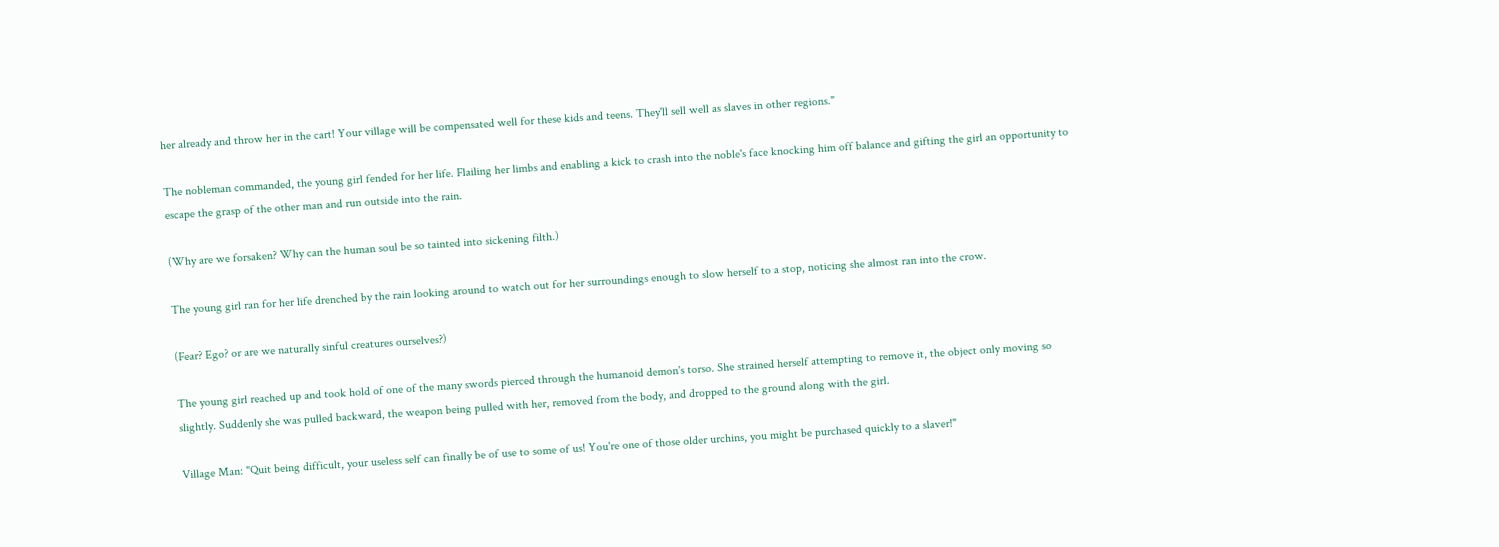her already and throw her in the cart! Your village will be compensated well for these kids and teens. They'll sell well as slaves in other regions."

The nobleman commanded, the young girl fended for her life. Flailing her limbs and enabling a kick to crash into the noble's face knocking him off balance and gifting the girl an opportunity to escape the grasp of the other man and run outside into the rain.

(Why are we forsaken? Why can the human soul be so tainted into sickening filth.)

The young girl ran for her life drenched by the rain looking around to watch out for her surroundings enough to slow herself to a stop, noticing she almost ran into the crow.

(Fear? Ego? or are we naturally sinful creatures ourselves?)

The young girl reached up and took hold of one of the many swords pierced through the humanoid demon's torso. She strained herself attempting to remove it, the object only moving so slightly. Suddenly she was pulled backward, the weapon being pulled with her, removed from the body, and dropped to the ground along with the girl.

Village Man: "Quit being difficult, your useless self can finally be of use to some of us! You're one of those older urchins, you might be purchased quickly to a slaver!"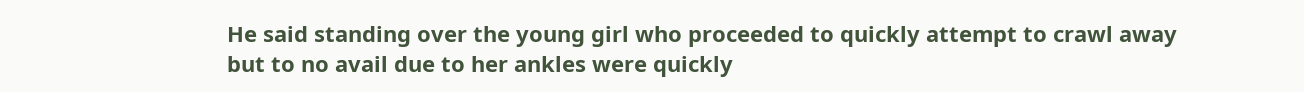He said standing over the young girl who proceeded to quickly attempt to crawl away but to no avail due to her ankles were quickly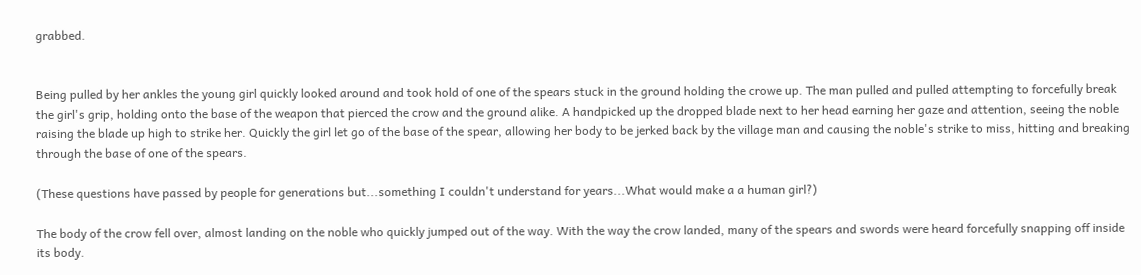grabbed.


Being pulled by her ankles the young girl quickly looked around and took hold of one of the spears stuck in the ground holding the crowe up. The man pulled and pulled attempting to forcefully break the girl's grip, holding onto the base of the weapon that pierced the crow and the ground alike. A handpicked up the dropped blade next to her head earning her gaze and attention, seeing the noble raising the blade up high to strike her. Quickly the girl let go of the base of the spear, allowing her body to be jerked back by the village man and causing the noble's strike to miss, hitting and breaking through the base of one of the spears.

(These questions have passed by people for generations but...something I couldn't understand for years...What would make a a human girl?)

The body of the crow fell over, almost landing on the noble who quickly jumped out of the way. With the way the crow landed, many of the spears and swords were heard forcefully snapping off inside its body.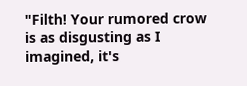"Filth! Your rumored crow is as disgusting as I imagined, it's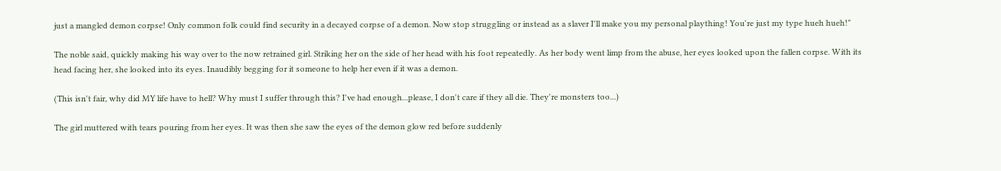just a mangled demon corpse! Only common folk could find security in a decayed corpse of a demon. Now stop struggling or instead as a slaver I'll make you my personal plaything! You're just my type hueh hueh!"

The noble said, quickly making his way over to the now retrained girl. Striking her on the side of her head with his foot repeatedly. As her body went limp from the abuse, her eyes looked upon the fallen corpse. With its head facing her, she looked into its eyes. Inaudibly begging for it someone to help her even if it was a demon.

(This isn't fair, why did MY life have to hell? Why must I suffer through this? I've had enough...please, I don't care if they all die. They're monsters too...)

The girl muttered with tears pouring from her eyes. It was then she saw the eyes of the demon glow red before suddenly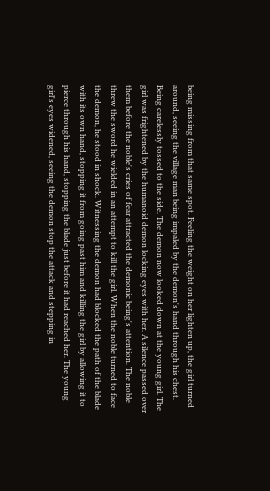being missing from that same spot. Feeling the weight on her lighten up, the girl turned around, seeing the village man being impaled by the demon's hand through his chest. Being carelessly tossed to the side. The demon now looked down at the young girl. The girl was frightened by the humanoid demon locking eyes with her. A silence passed over them before the noble's cries of fear attracted the demonic being's attention. The noble threw the sword he wielded in an attempt to kill the girl. When the noble turned to face the demon, he stood in shock. Witnessing the demon had blocked the path of the blade with its own hand, stopping it from going past him and killing the girl by allowing it to pierce through his hand, stopping the blade just before it had reached her. The young girl's eyes widened, seeing the demon stop the attack and stepping in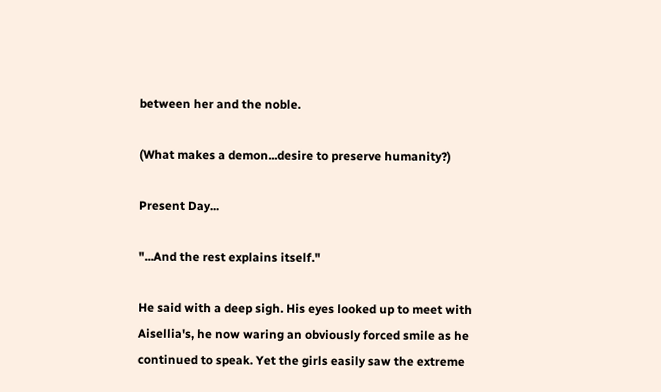between her and the noble.

(What makes a demon...desire to preserve humanity?)

Present Day...

"...And the rest explains itself."

He said with a deep sigh. His eyes looked up to meet with Aisellia's, he now waring an obviously forced smile as he continued to speak. Yet the girls easily saw the extreme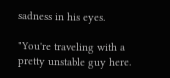sadness in his eyes.

"You're traveling with a pretty unstable guy here.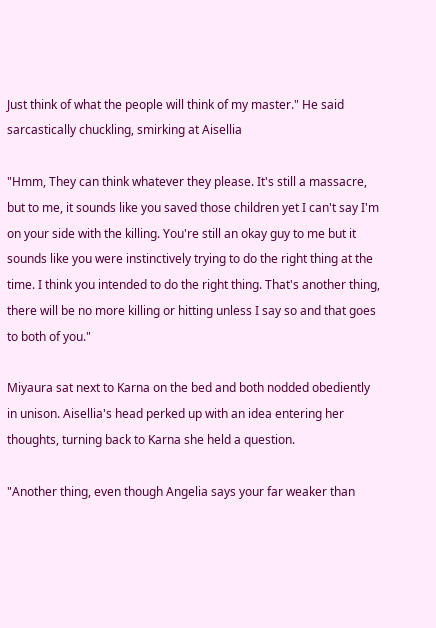Just think of what the people will think of my master." He said sarcastically chuckling, smirking at Aisellia

"Hmm, They can think whatever they please. It's still a massacre, but to me, it sounds like you saved those children yet I can't say I'm on your side with the killing. You're still an okay guy to me but it sounds like you were instinctively trying to do the right thing at the time. I think you intended to do the right thing. That's another thing, there will be no more killing or hitting unless I say so and that goes to both of you."

Miyaura sat next to Karna on the bed and both nodded obediently in unison. Aisellia's head perked up with an idea entering her thoughts, turning back to Karna she held a question.

"Another thing, even though Angelia says your far weaker than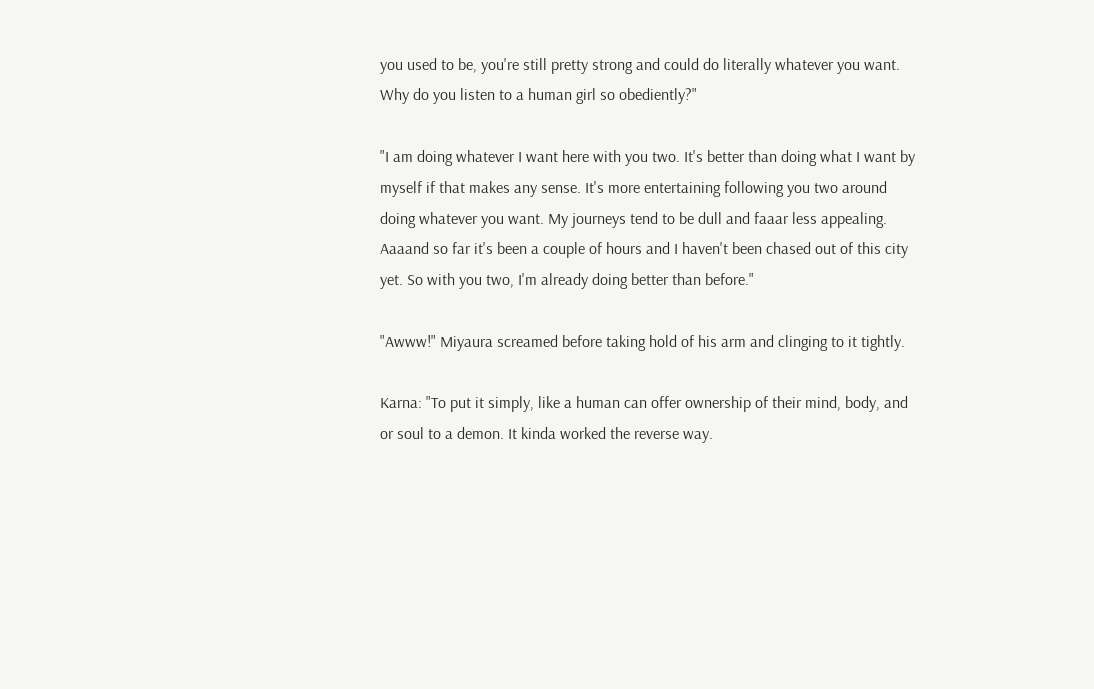you used to be, you're still pretty strong and could do literally whatever you want. Why do you listen to a human girl so obediently?"

"I am doing whatever I want here with you two. It's better than doing what I want by myself if that makes any sense. It's more entertaining following you two around doing whatever you want. My journeys tend to be dull and faaar less appealing. Aaaand so far it's been a couple of hours and I haven't been chased out of this city yet. So with you two, I'm already doing better than before."

"Awww!" Miyaura screamed before taking hold of his arm and clinging to it tightly.

Karna: "To put it simply, like a human can offer ownership of their mind, body, and or soul to a demon. It kinda worked the reverse way.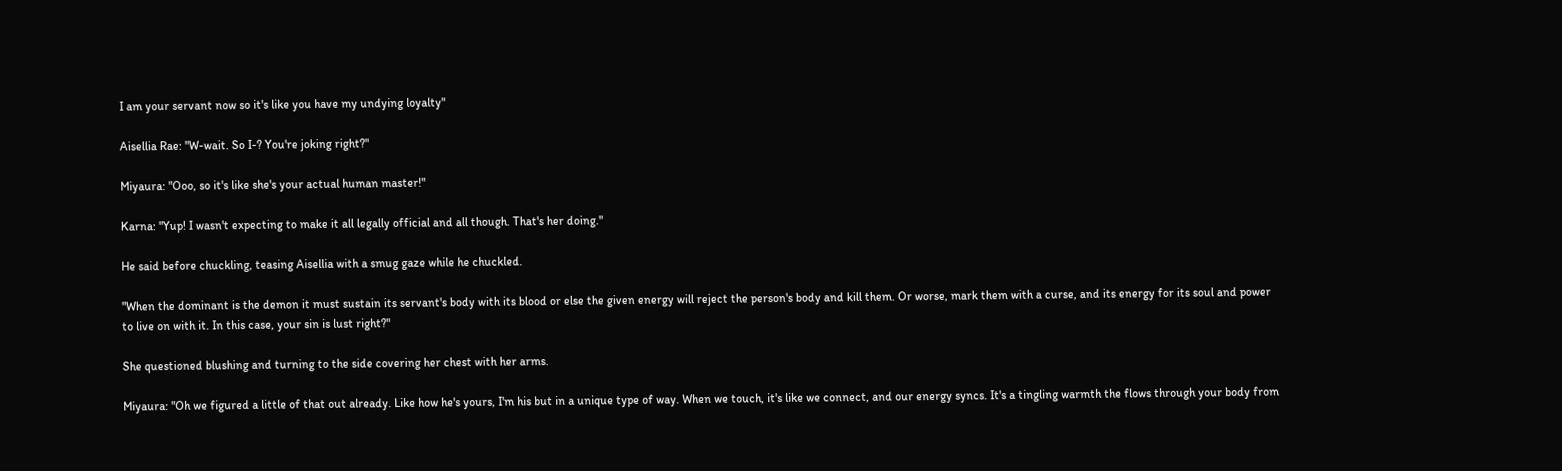I am your servant now so it's like you have my undying loyalty"

Aisellia Rae: "W-wait. So I-? You're joking right?"

Miyaura: "Ooo, so it's like she's your actual human master!"

Karna: "Yup! I wasn't expecting to make it all legally official and all though. That's her doing."

He said before chuckling, teasing Aisellia with a smug gaze while he chuckled.

"When the dominant is the demon it must sustain its servant's body with its blood or else the given energy will reject the person's body and kill them. Or worse, mark them with a curse, and its energy for its soul and power to live on with it. In this case, your sin is lust right?"

She questioned blushing and turning to the side covering her chest with her arms.

Miyaura: "Oh we figured a little of that out already. Like how he's yours, I'm his but in a unique type of way. When we touch, it's like we connect, and our energy syncs. It's a tingling warmth the flows through your body from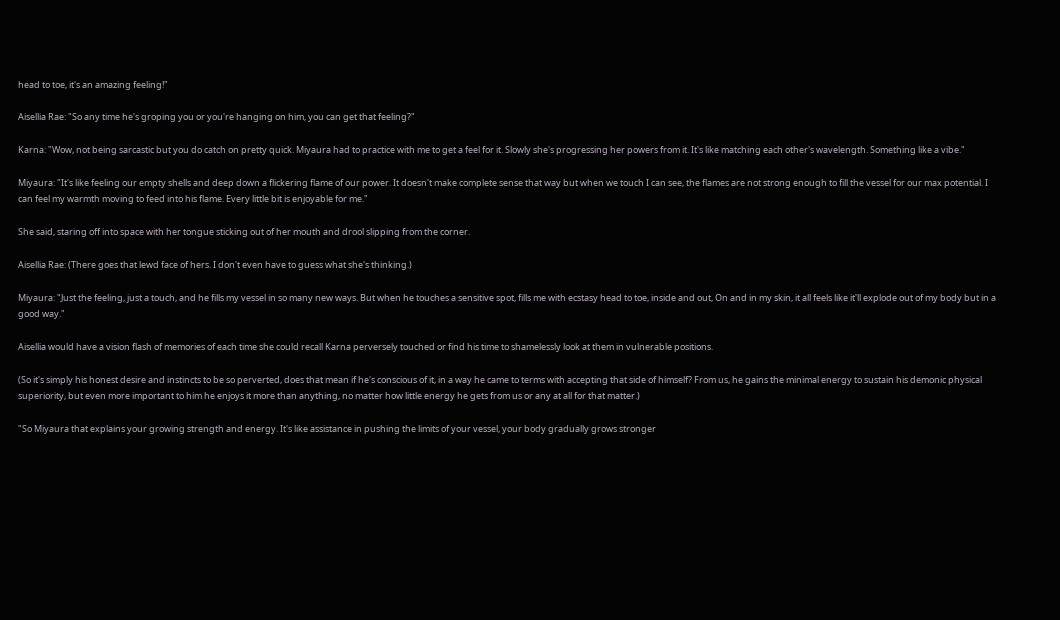head to toe, it's an amazing feeling!"

Aisellia Rae: "So any time he's groping you or you're hanging on him, you can get that feeling?"

Karna: "Wow, not being sarcastic but you do catch on pretty quick. Miyaura had to practice with me to get a feel for it. Slowly she's progressing her powers from it. It's like matching each other's wavelength. Something like a vibe."

Miyaura: "It's like feeling our empty shells and deep down a flickering flame of our power. It doesn't make complete sense that way but when we touch I can see, the flames are not strong enough to fill the vessel for our max potential. I can feel my warmth moving to feed into his flame. Every little bit is enjoyable for me."

She said, staring off into space with her tongue sticking out of her mouth and drool slipping from the corner.

Aisellia Rae: (There goes that lewd face of hers. I don't even have to guess what she's thinking.)

Miyaura: "Just the feeling, just a touch, and he fills my vessel in so many new ways. But when he touches a sensitive spot, fills me with ecstasy head to toe, inside and out, On and in my skin, it all feels like it'll explode out of my body but in a good way."

Aisellia would have a vision flash of memories of each time she could recall Karna perversely touched or find his time to shamelessly look at them in vulnerable positions.

(So it's simply his honest desire and instincts to be so perverted, does that mean if he's conscious of it, in a way he came to terms with accepting that side of himself? From us, he gains the minimal energy to sustain his demonic physical superiority, but even more important to him he enjoys it more than anything, no matter how little energy he gets from us or any at all for that matter.)

"So Miyaura that explains your growing strength and energy. It's like assistance in pushing the limits of your vessel, your body gradually grows stronger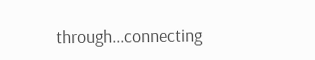through...connecting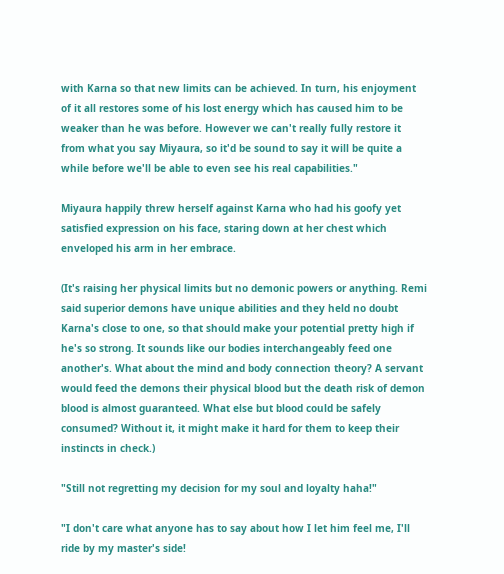with Karna so that new limits can be achieved. In turn, his enjoyment of it all restores some of his lost energy which has caused him to be weaker than he was before. However we can't really fully restore it from what you say Miyaura, so it'd be sound to say it will be quite a while before we'll be able to even see his real capabilities."

Miyaura happily threw herself against Karna who had his goofy yet satisfied expression on his face, staring down at her chest which enveloped his arm in her embrace.

(It's raising her physical limits but no demonic powers or anything. Remi said superior demons have unique abilities and they held no doubt Karna's close to one, so that should make your potential pretty high if he's so strong. It sounds like our bodies interchangeably feed one another's. What about the mind and body connection theory? A servant would feed the demons their physical blood but the death risk of demon blood is almost guaranteed. What else but blood could be safely consumed? Without it, it might make it hard for them to keep their instincts in check.)

"Still not regretting my decision for my soul and loyalty haha!"

"I don't care what anyone has to say about how I let him feel me, I'll ride by my master's side!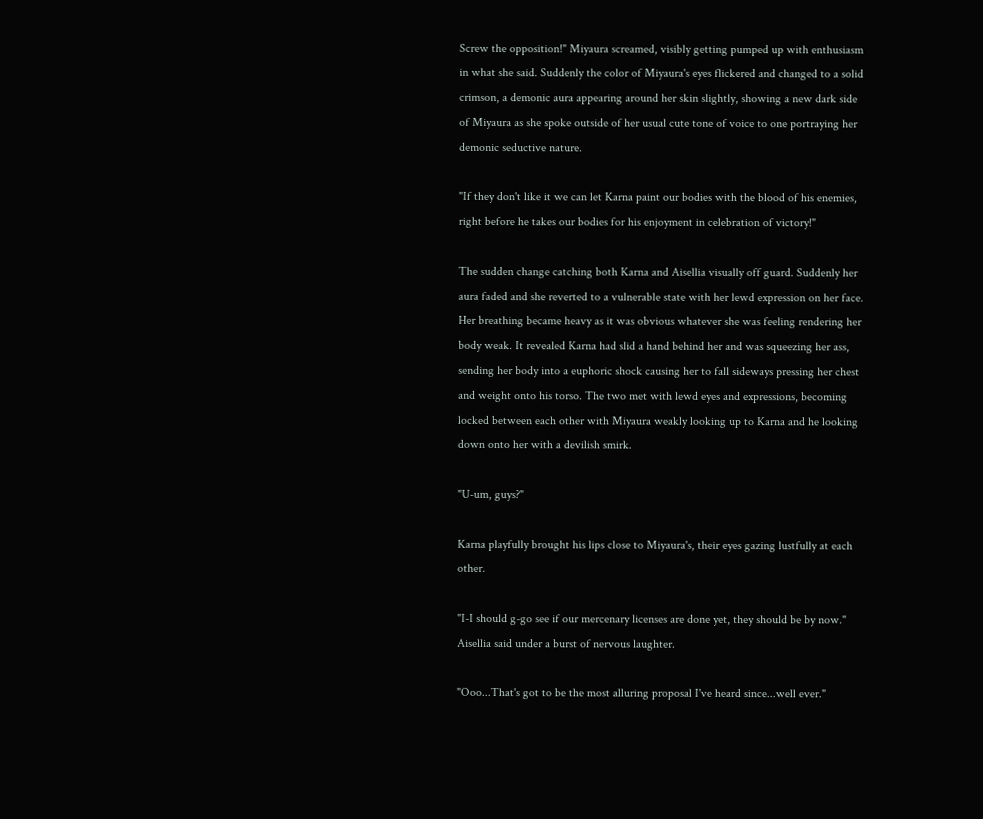Screw the opposition!" Miyaura screamed, visibly getting pumped up with enthusiasm in what she said. Suddenly the color of Miyaura's eyes flickered and changed to a solid crimson, a demonic aura appearing around her skin slightly, showing a new dark side of Miyaura as she spoke outside of her usual cute tone of voice to one portraying her demonic seductive nature.

"If they don't like it we can let Karna paint our bodies with the blood of his enemies, right before he takes our bodies for his enjoyment in celebration of victory!"

The sudden change catching both Karna and Aisellia visually off guard. Suddenly her aura faded and she reverted to a vulnerable state with her lewd expression on her face. Her breathing became heavy as it was obvious whatever she was feeling rendering her body weak. It revealed Karna had slid a hand behind her and was squeezing her ass, sending her body into a euphoric shock causing her to fall sideways pressing her chest and weight onto his torso. The two met with lewd eyes and expressions, becoming locked between each other with Miyaura weakly looking up to Karna and he looking down onto her with a devilish smirk.

"U-um, guys?"

Karna playfully brought his lips close to Miyaura's, their eyes gazing lustfully at each other.

"I-I should g-go see if our mercenary licenses are done yet, they should be by now." Aisellia said under a burst of nervous laughter.

"Ooo...That's got to be the most alluring proposal I've heard since...well ever."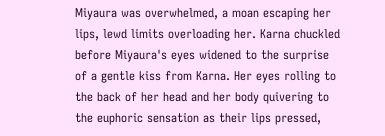Miyaura was overwhelmed, a moan escaping her lips, lewd limits overloading her. Karna chuckled before Miyaura's eyes widened to the surprise of a gentle kiss from Karna. Her eyes rolling to the back of her head and her body quivering to the euphoric sensation as their lips pressed,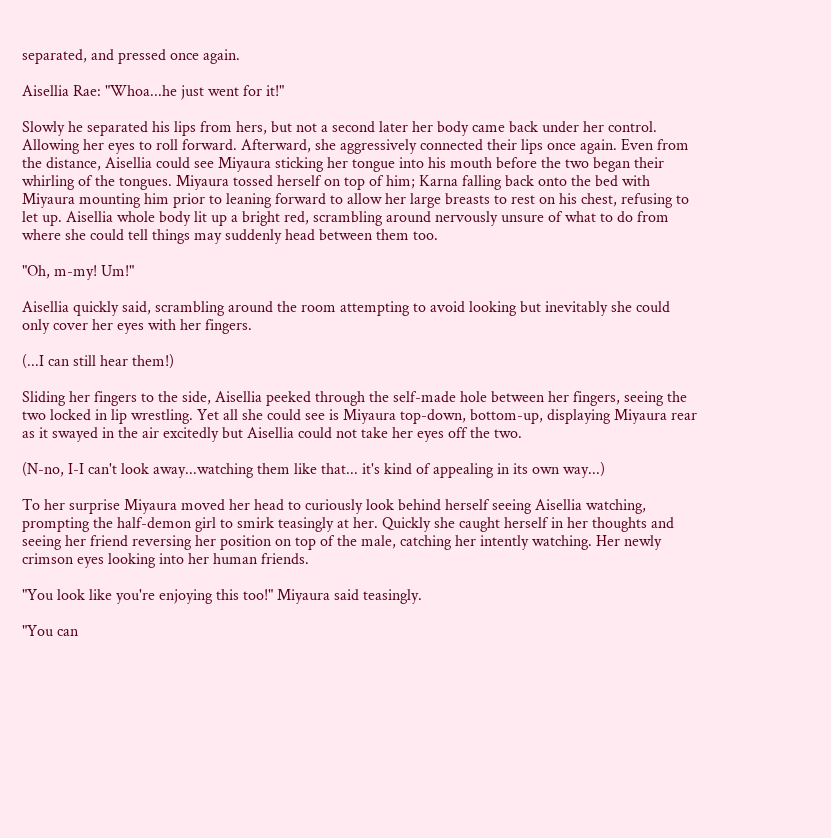separated, and pressed once again.

Aisellia Rae: "Whoa...he just went for it!"

Slowly he separated his lips from hers, but not a second later her body came back under her control. Allowing her eyes to roll forward. Afterward, she aggressively connected their lips once again. Even from the distance, Aisellia could see Miyaura sticking her tongue into his mouth before the two began their whirling of the tongues. Miyaura tossed herself on top of him; Karna falling back onto the bed with Miyaura mounting him prior to leaning forward to allow her large breasts to rest on his chest, refusing to let up. Aisellia whole body lit up a bright red, scrambling around nervously unsure of what to do from where she could tell things may suddenly head between them too.

"Oh, m-my! Um!"

Aisellia quickly said, scrambling around the room attempting to avoid looking but inevitably she could only cover her eyes with her fingers.

(...I can still hear them!)

Sliding her fingers to the side, Aisellia peeked through the self-made hole between her fingers, seeing the two locked in lip wrestling. Yet all she could see is Miyaura top-down, bottom-up, displaying Miyaura rear as it swayed in the air excitedly but Aisellia could not take her eyes off the two.

(N-no, I-I can't look away...watching them like that... it's kind of appealing in its own way...)

To her surprise Miyaura moved her head to curiously look behind herself seeing Aisellia watching, prompting the half-demon girl to smirk teasingly at her. Quickly she caught herself in her thoughts and seeing her friend reversing her position on top of the male, catching her intently watching. Her newly crimson eyes looking into her human friends.

"You look like you're enjoying this too!" Miyaura said teasingly.

"You can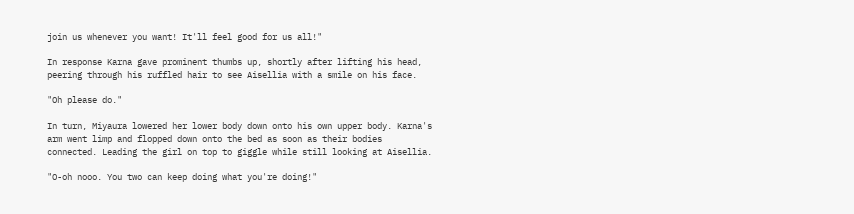join us whenever you want! It'll feel good for us all!"

In response Karna gave prominent thumbs up, shortly after lifting his head, peering through his ruffled hair to see Aisellia with a smile on his face.

"Oh please do."

In turn, Miyaura lowered her lower body down onto his own upper body. Karna's arm went limp and flopped down onto the bed as soon as their bodies connected. Leading the girl on top to giggle while still looking at Aisellia.

"O-oh nooo. You two can keep doing what you're doing!"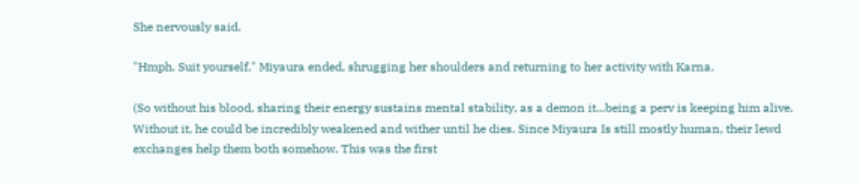She nervously said.

"Hmph. Suit yourself." Miyaura ended, shrugging her shoulders and returning to her activity with Karna.

(So without his blood, sharing their energy sustains mental stability, as a demon it...being a perv is keeping him alive. Without it, he could be incredibly weakened and wither until he dies. Since Miyaura Is still mostly human, their lewd exchanges help them both somehow. This was the first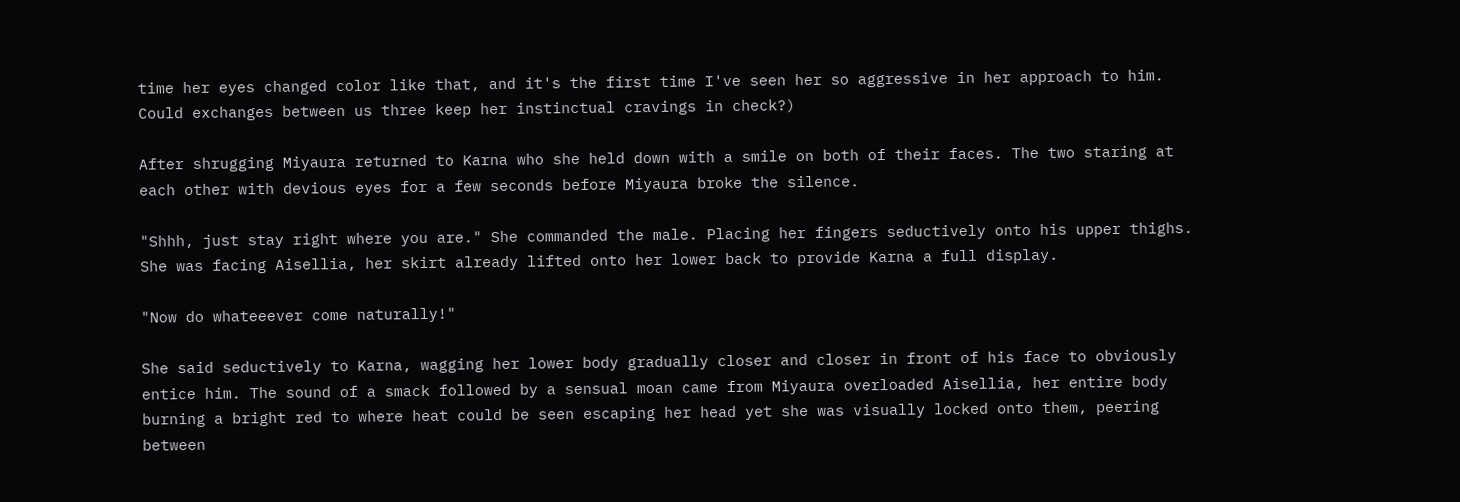time her eyes changed color like that, and it's the first time I've seen her so aggressive in her approach to him. Could exchanges between us three keep her instinctual cravings in check?)

After shrugging Miyaura returned to Karna who she held down with a smile on both of their faces. The two staring at each other with devious eyes for a few seconds before Miyaura broke the silence.

"Shhh, just stay right where you are." She commanded the male. Placing her fingers seductively onto his upper thighs. She was facing Aisellia, her skirt already lifted onto her lower back to provide Karna a full display.

"Now do whateeever come naturally!"

She said seductively to Karna, wagging her lower body gradually closer and closer in front of his face to obviously entice him. The sound of a smack followed by a sensual moan came from Miyaura overloaded Aisellia, her entire body burning a bright red to where heat could be seen escaping her head yet she was visually locked onto them, peering between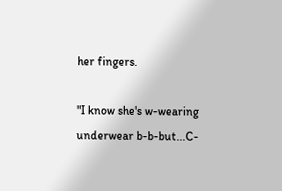her fingers.

"I know she's w-wearing underwear b-b-but...C-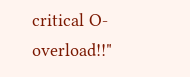critical O-overload!!"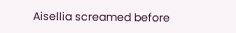Aisellia screamed before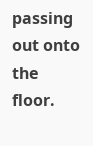passing out onto the floor.